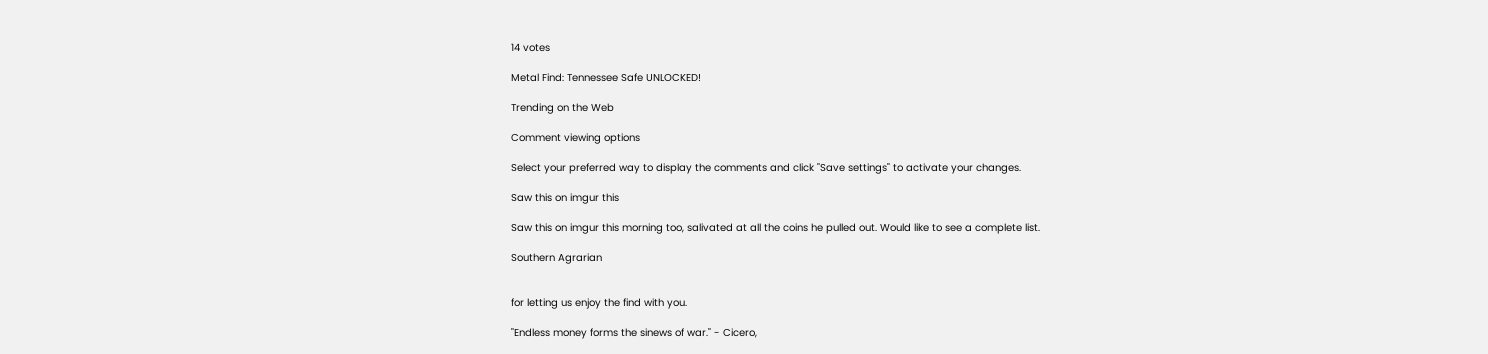14 votes

Metal Find: Tennessee Safe UNLOCKED!

Trending on the Web

Comment viewing options

Select your preferred way to display the comments and click "Save settings" to activate your changes.

Saw this on imgur this

Saw this on imgur this morning too, salivated at all the coins he pulled out. Would like to see a complete list.

Southern Agrarian


for letting us enjoy the find with you.

"Endless money forms the sinews of war." - Cicero,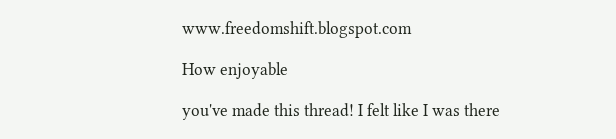www.freedomshift.blogspot.com

How enjoyable

you've made this thread! I felt like I was there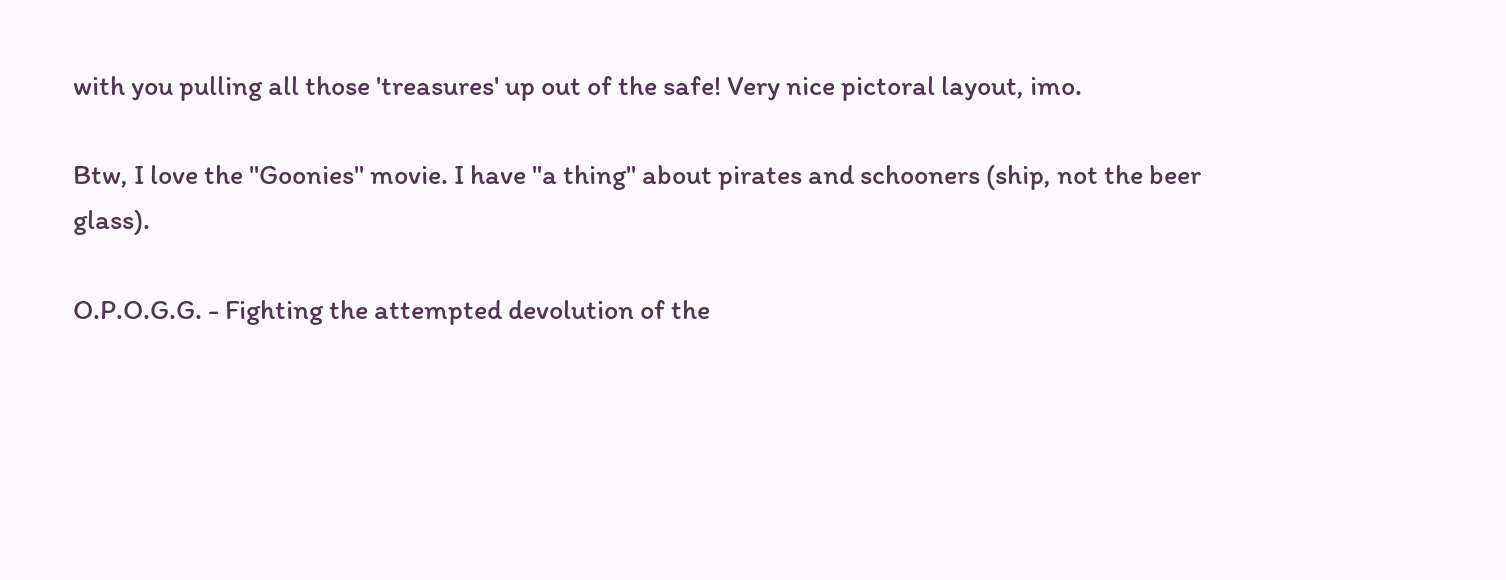with you pulling all those 'treasures' up out of the safe! Very nice pictoral layout, imo.

Btw, I love the "Goonies" movie. I have "a thing" about pirates and schooners (ship, not the beer glass).

O.P.O.G.G. - Fighting the attempted devolution of the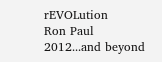rEVOLution
Ron Paul 2012...and beyond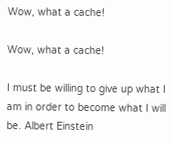Wow, what a cache!

Wow, what a cache!

I must be willing to give up what I am in order to become what I will be. Albert Einstein